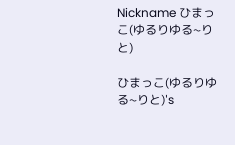Nickname ひまっこ(ゆるりゆる~りと)

ひまっこ(ゆるりゆる~りと)'s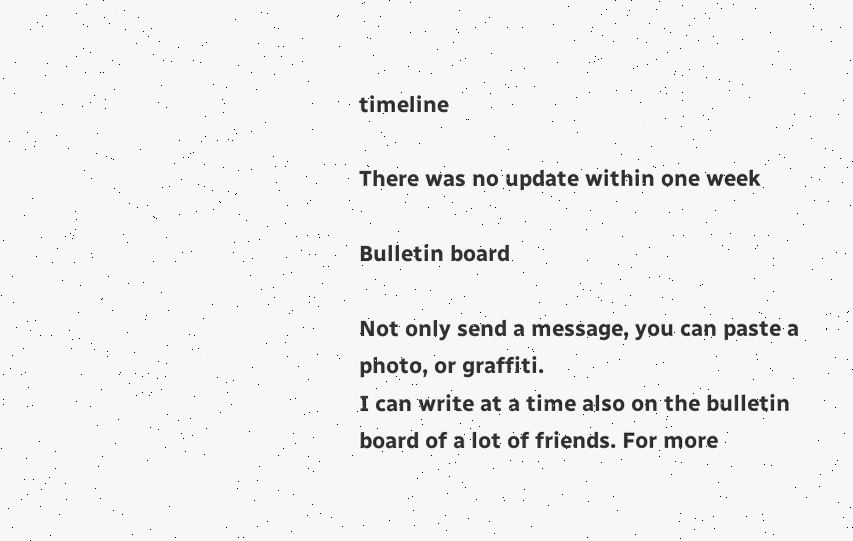timeline

There was no update within one week

Bulletin board

Not only send a message, you can paste a photo, or graffiti.
I can write at a time also on the bulletin board of a lot of friends. For more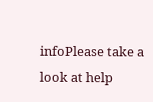infoPlease take a look at help